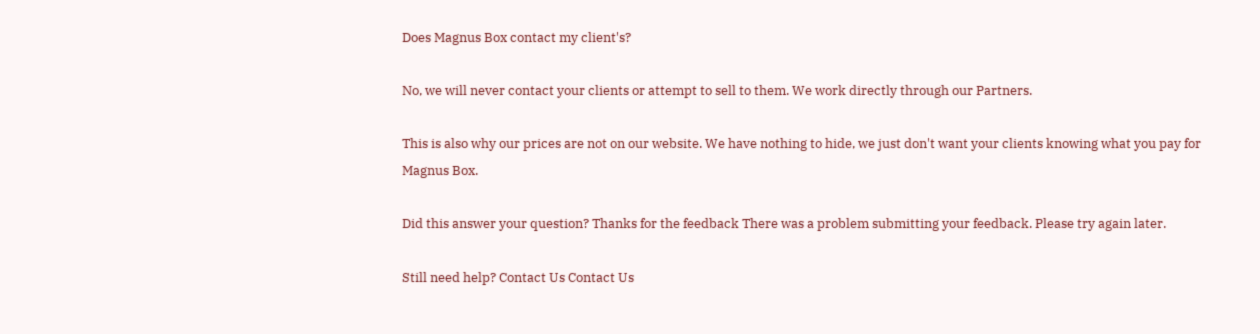Does Magnus Box contact my client's?

No, we will never contact your clients or attempt to sell to them. We work directly through our Partners.

This is also why our prices are not on our website. We have nothing to hide, we just don't want your clients knowing what you pay for Magnus Box.

Did this answer your question? Thanks for the feedback There was a problem submitting your feedback. Please try again later.

Still need help? Contact Us Contact Us